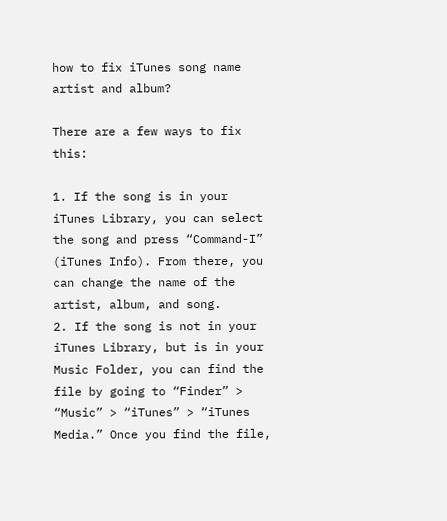how to fix iTunes song name artist and album?

There are a few ways to fix this:

1. If the song is in your iTunes Library, you can select the song and press “Command-I” (iTunes Info). From there, you can change the name of the artist, album, and song.
2. If the song is not in your iTunes Library, but is in your Music Folder, you can find the file by going to “Finder” > “Music” > “iTunes” > “iTunes Media.” Once you find the file,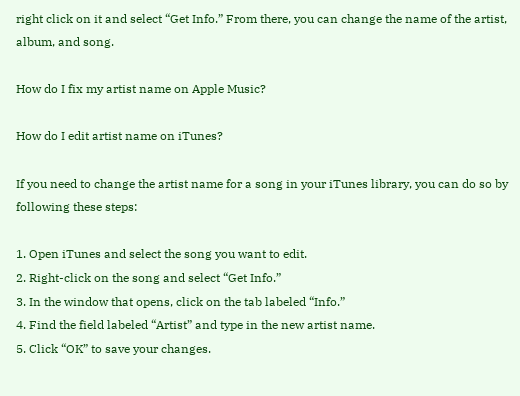right click on it and select “Get Info.” From there, you can change the name of the artist, album, and song.

How do I fix my artist name on Apple Music?

How do I edit artist name on iTunes?

If you need to change the artist name for a song in your iTunes library, you can do so by following these steps:

1. Open iTunes and select the song you want to edit.
2. Right-click on the song and select “Get Info.”
3. In the window that opens, click on the tab labeled “Info.”
4. Find the field labeled “Artist” and type in the new artist name.
5. Click “OK” to save your changes.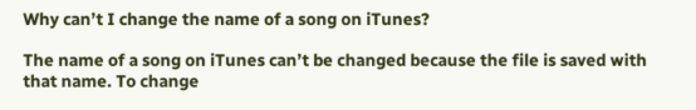Why can’t I change the name of a song on iTunes?

The name of a song on iTunes can’t be changed because the file is saved with that name. To change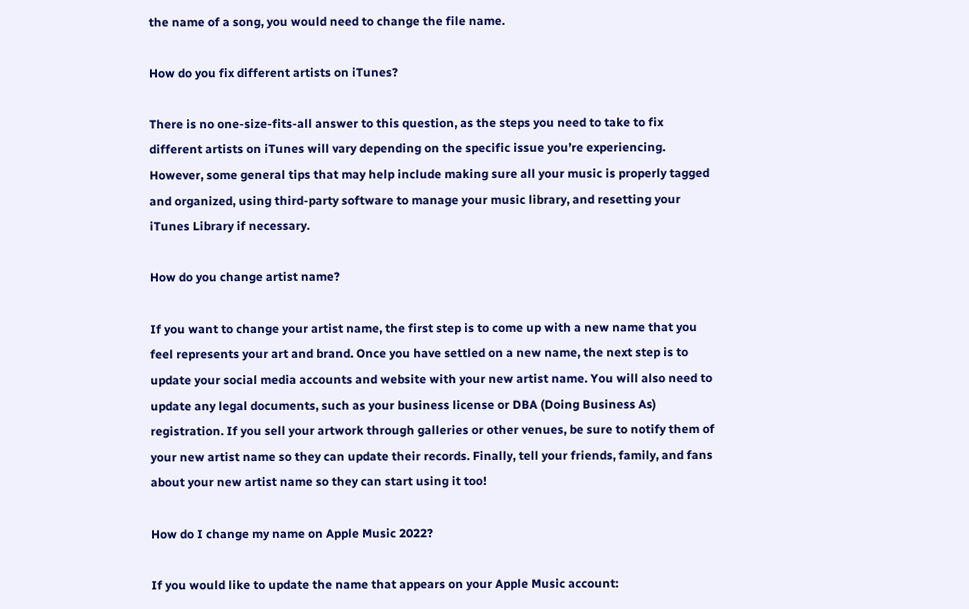the name of a song, you would need to change the file name.

How do you fix different artists on iTunes?

There is no one-size-fits-all answer to this question, as the steps you need to take to fix different artists on iTunes will vary depending on the specific issue you’re experiencing. However, some general tips that may help include making sure all your music is properly tagged and organized, using third-party software to manage your music library, and resetting your iTunes Library if necessary.

How do you change artist name?

If you want to change your artist name, the first step is to come up with a new name that you feel represents your art and brand. Once you have settled on a new name, the next step is to update your social media accounts and website with your new artist name. You will also need to update any legal documents, such as your business license or DBA (Doing Business As) registration. If you sell your artwork through galleries or other venues, be sure to notify them of your new artist name so they can update their records. Finally, tell your friends, family, and fans about your new artist name so they can start using it too!

How do I change my name on Apple Music 2022?

If you would like to update the name that appears on your Apple Music account: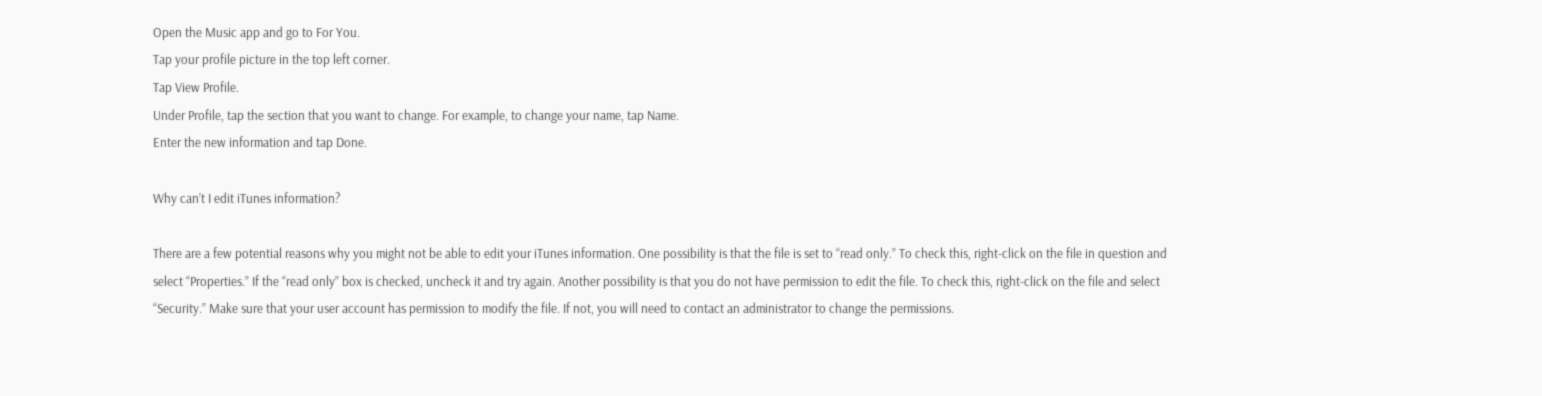Open the Music app and go to For You.
Tap your profile picture in the top left corner.
Tap View Profile.
Under Profile, tap the section that you want to change. For example, to change your name, tap Name.
Enter the new information and tap Done.

Why can’t I edit iTunes information?

There are a few potential reasons why you might not be able to edit your iTunes information. One possibility is that the file is set to “read only.” To check this, right-click on the file in question and select “Properties.” If the “read only” box is checked, uncheck it and try again. Another possibility is that you do not have permission to edit the file. To check this, right-click on the file and select “Security.” Make sure that your user account has permission to modify the file. If not, you will need to contact an administrator to change the permissions.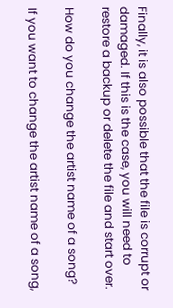Finally, it is also possible that the file is corrupt or damaged. If this is the case, you will need to restore a backup or delete the file and start over.

How do you change the artist name of a song?

If you want to change the artist name of a song,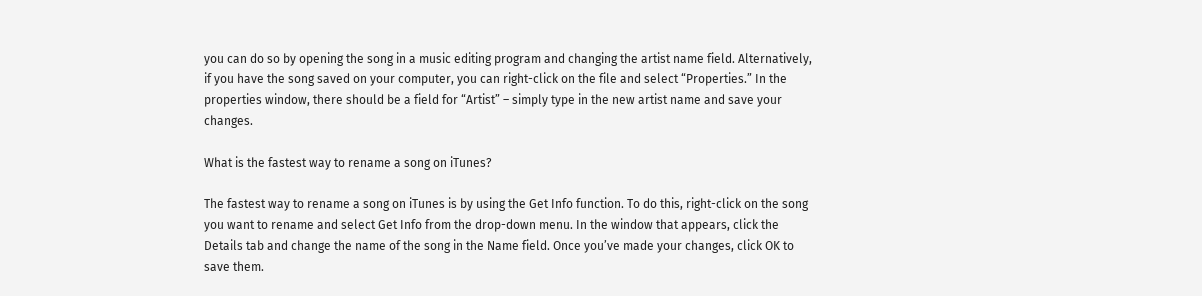you can do so by opening the song in a music editing program and changing the artist name field. Alternatively, if you have the song saved on your computer, you can right-click on the file and select “Properties.” In the properties window, there should be a field for “Artist” – simply type in the new artist name and save your changes.

What is the fastest way to rename a song on iTunes?

The fastest way to rename a song on iTunes is by using the Get Info function. To do this, right-click on the song you want to rename and select Get Info from the drop-down menu. In the window that appears, click the Details tab and change the name of the song in the Name field. Once you’ve made your changes, click OK to save them.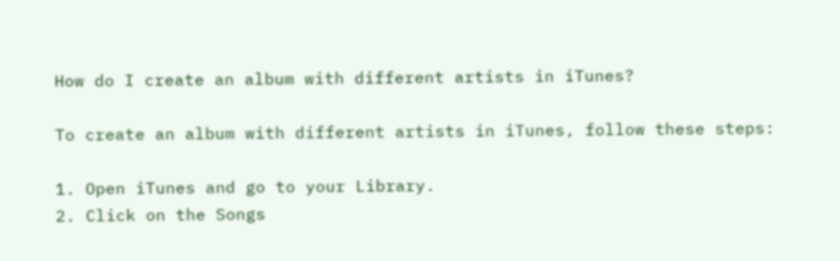How do I create an album with different artists in iTunes?

To create an album with different artists in iTunes, follow these steps:

1. Open iTunes and go to your Library.
2. Click on the Songs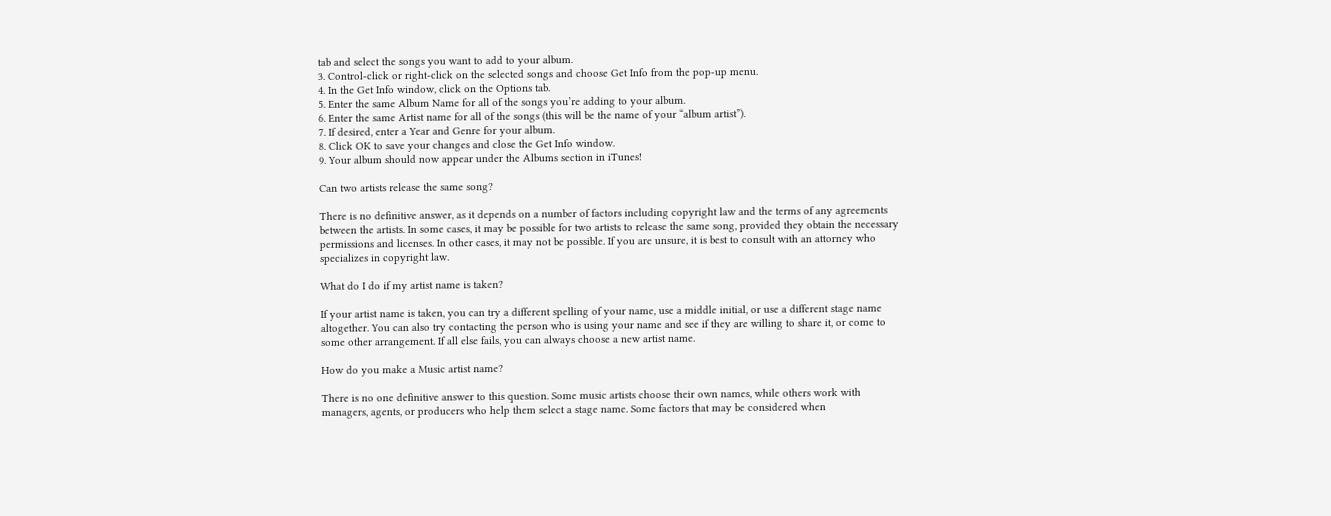tab and select the songs you want to add to your album.
3. Control-click or right-click on the selected songs and choose Get Info from the pop-up menu.
4. In the Get Info window, click on the Options tab.
5. Enter the same Album Name for all of the songs you’re adding to your album.
6. Enter the same Artist name for all of the songs (this will be the name of your “album artist”).
7. If desired, enter a Year and Genre for your album.
8. Click OK to save your changes and close the Get Info window.
9. Your album should now appear under the Albums section in iTunes!

Can two artists release the same song?

There is no definitive answer, as it depends on a number of factors including copyright law and the terms of any agreements between the artists. In some cases, it may be possible for two artists to release the same song, provided they obtain the necessary permissions and licenses. In other cases, it may not be possible. If you are unsure, it is best to consult with an attorney who specializes in copyright law.

What do I do if my artist name is taken?

If your artist name is taken, you can try a different spelling of your name, use a middle initial, or use a different stage name altogether. You can also try contacting the person who is using your name and see if they are willing to share it, or come to some other arrangement. If all else fails, you can always choose a new artist name.

How do you make a Music artist name?

There is no one definitive answer to this question. Some music artists choose their own names, while others work with managers, agents, or producers who help them select a stage name. Some factors that may be considered when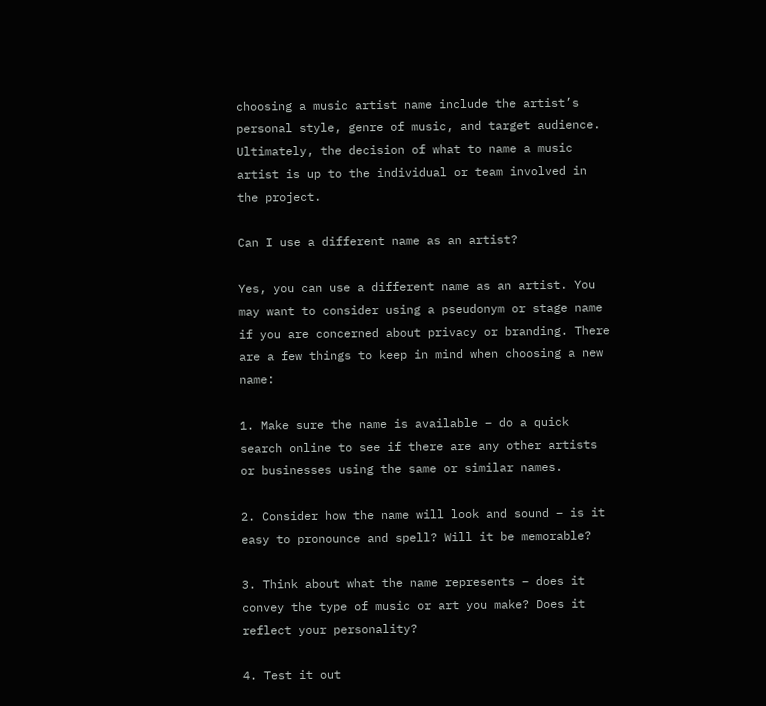choosing a music artist name include the artist’s personal style, genre of music, and target audience. Ultimately, the decision of what to name a music artist is up to the individual or team involved in the project.

Can I use a different name as an artist?

Yes, you can use a different name as an artist. You may want to consider using a pseudonym or stage name if you are concerned about privacy or branding. There are a few things to keep in mind when choosing a new name:

1. Make sure the name is available – do a quick search online to see if there are any other artists or businesses using the same or similar names.

2. Consider how the name will look and sound – is it easy to pronounce and spell? Will it be memorable?

3. Think about what the name represents – does it convey the type of music or art you make? Does it reflect your personality?

4. Test it out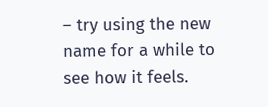– try using the new name for a while to see how it feels.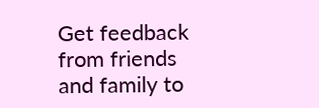Get feedback from friends and family to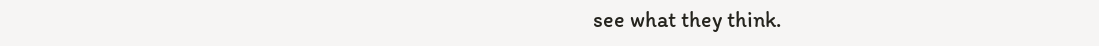see what they think.